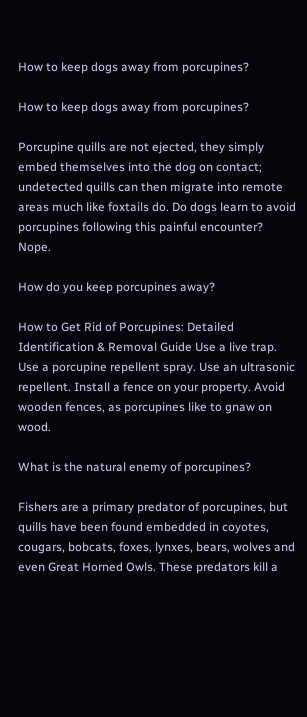How to keep dogs away from porcupines?

How to keep dogs away from porcupines?

Porcupine quills are not ejected, they simply embed themselves into the dog on contact; undetected quills can then migrate into remote areas much like foxtails do. Do dogs learn to avoid porcupines following this painful encounter? Nope.

How do you keep porcupines away?

How to Get Rid of Porcupines: Detailed Identification & Removal Guide Use a live trap. Use a porcupine repellent spray. Use an ultrasonic repellent. Install a fence on your property. Avoid wooden fences, as porcupines like to gnaw on wood.

What is the natural enemy of porcupines?

Fishers are a primary predator of porcupines, but quills have been found embedded in coyotes, cougars, bobcats, foxes, lynxes, bears, wolves and even Great Horned Owls. These predators kill a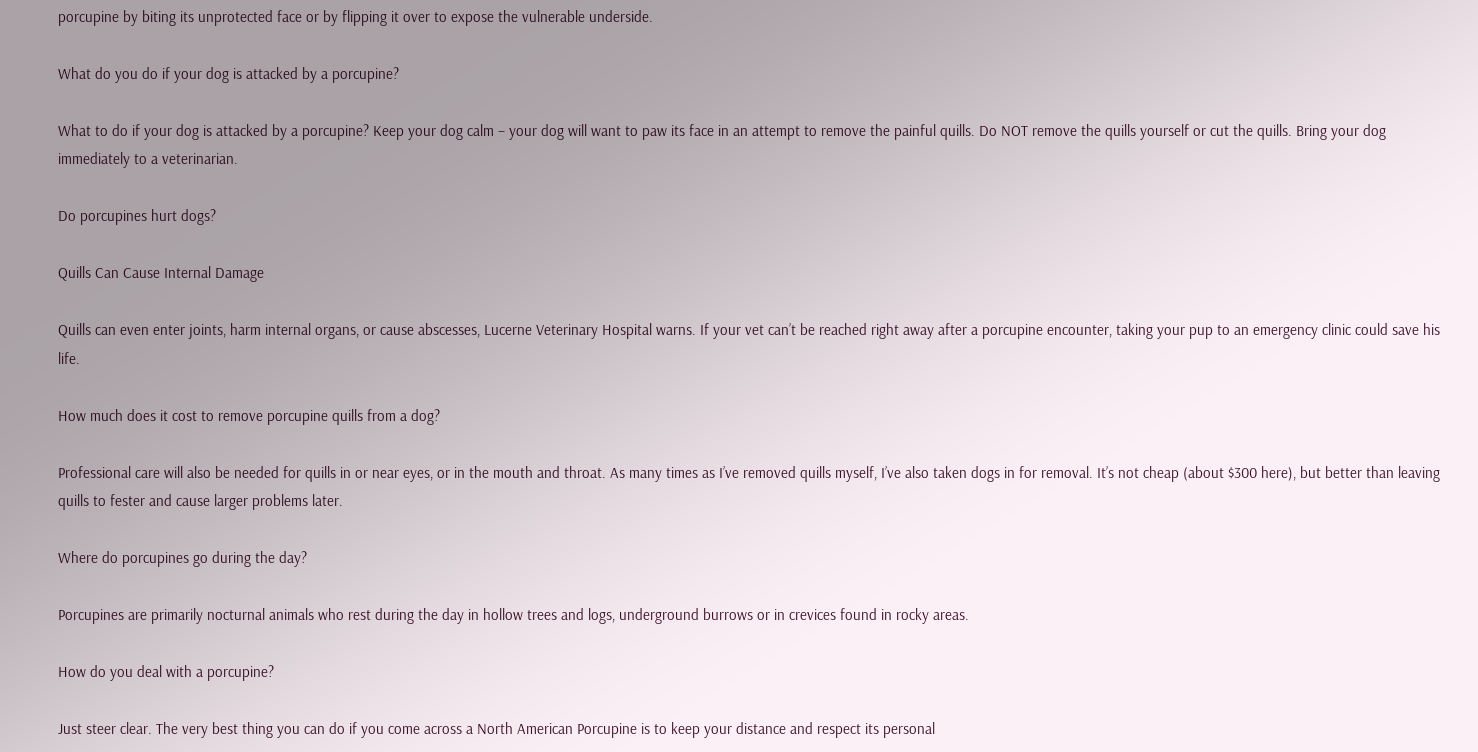porcupine by biting its unprotected face or by flipping it over to expose the vulnerable underside.

What do you do if your dog is attacked by a porcupine?

What to do if your dog is attacked by a porcupine? Keep your dog calm – your dog will want to paw its face in an attempt to remove the painful quills. Do NOT remove the quills yourself or cut the quills. Bring your dog immediately to a veterinarian.

Do porcupines hurt dogs?

Quills Can Cause Internal Damage

Quills can even enter joints, harm internal organs, or cause abscesses, Lucerne Veterinary Hospital warns. If your vet can’t be reached right away after a porcupine encounter, taking your pup to an emergency clinic could save his life.

How much does it cost to remove porcupine quills from a dog?

Professional care will also be needed for quills in or near eyes, or in the mouth and throat. As many times as I’ve removed quills myself, I’ve also taken dogs in for removal. It’s not cheap (about $300 here), but better than leaving quills to fester and cause larger problems later.

Where do porcupines go during the day?

Porcupines are primarily nocturnal animals who rest during the day in hollow trees and logs, underground burrows or in crevices found in rocky areas.

How do you deal with a porcupine?

Just steer clear. The very best thing you can do if you come across a North American Porcupine is to keep your distance and respect its personal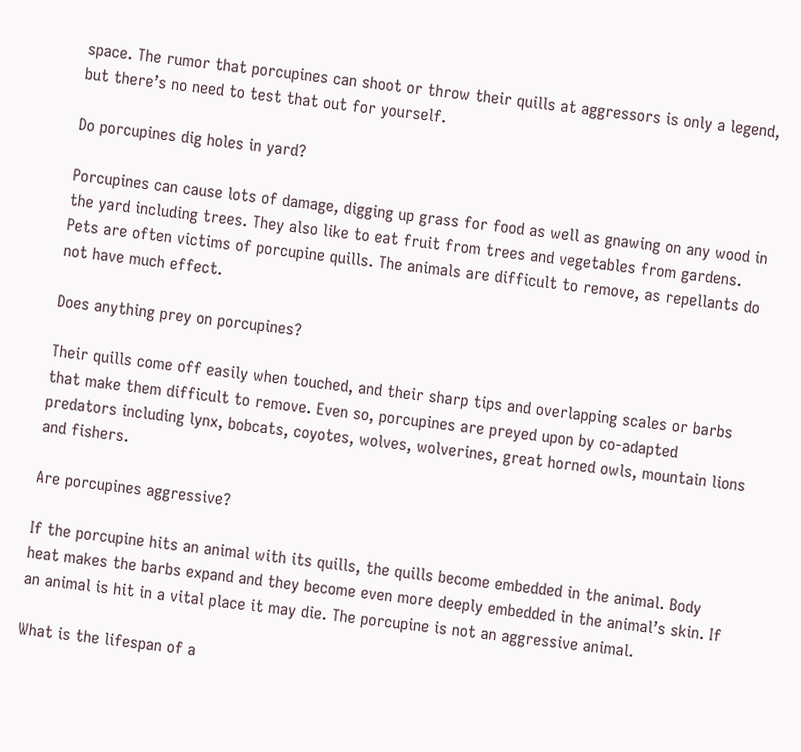space. The rumor that porcupines can shoot or throw their quills at aggressors is only a legend, but there’s no need to test that out for yourself.

Do porcupines dig holes in yard?

Porcupines can cause lots of damage, digging up grass for food as well as gnawing on any wood in the yard including trees. They also like to eat fruit from trees and vegetables from gardens. Pets are often victims of porcupine quills. The animals are difficult to remove, as repellants do not have much effect.

Does anything prey on porcupines?

Their quills come off easily when touched, and their sharp tips and overlapping scales or barbs that make them difficult to remove. Even so, porcupines are preyed upon by co-adapted predators including lynx, bobcats, coyotes, wolves, wolverines, great horned owls, mountain lions and fishers.

Are porcupines aggressive?

If the porcupine hits an animal with its quills, the quills become embedded in the animal. Body heat makes the barbs expand and they become even more deeply embedded in the animal’s skin. If an animal is hit in a vital place it may die. The porcupine is not an aggressive animal.

What is the lifespan of a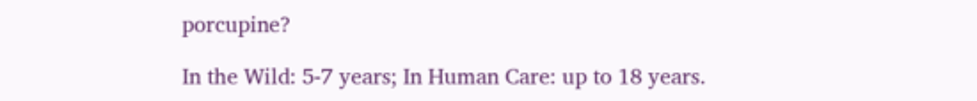porcupine?

In the Wild: 5-7 years; In Human Care: up to 18 years.